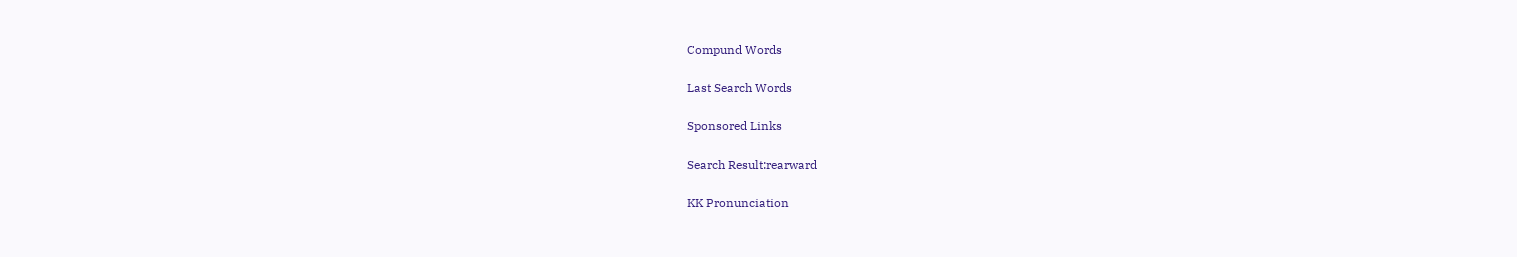Compund Words

Last Search Words

Sponsored Links

Search Result:rearward

KK Pronunciation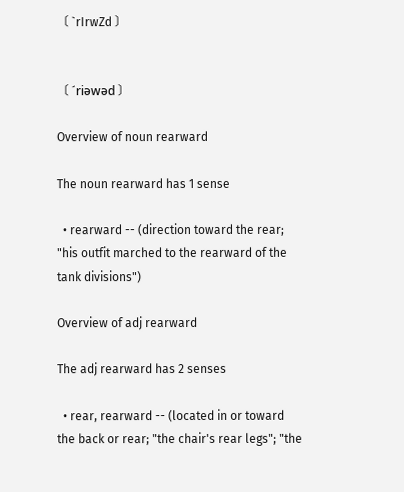〔 ˋrIrwZd 〕


〔 ˊriәwәd 〕

Overview of noun rearward

The noun rearward has 1 sense

  • rearward -- (direction toward the rear; "his outfit marched to the rearward of the tank divisions")

Overview of adj rearward

The adj rearward has 2 senses

  • rear, rearward -- (located in or toward the back or rear; "the chair's rear legs"; "the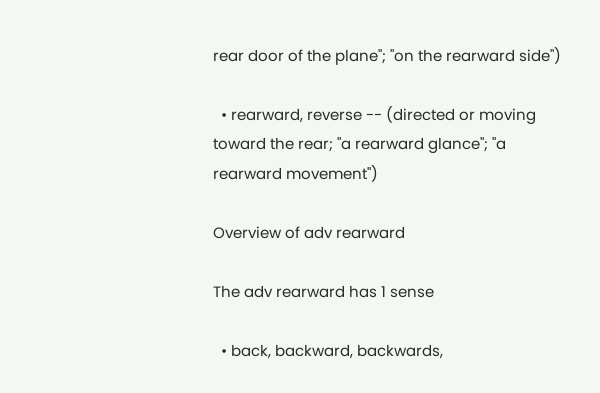rear door of the plane"; "on the rearward side")

  • rearward, reverse -- (directed or moving toward the rear; "a rearward glance"; "a rearward movement")

Overview of adv rearward

The adv rearward has 1 sense

  • back, backward, backwards,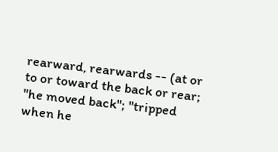rearward, rearwards -- (at or to or toward the back or rear; "he moved back"; "tripped when he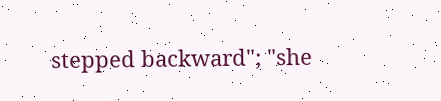stepped backward"; "she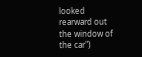looked rearward out the window of the car")